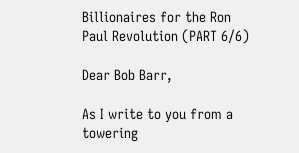Billionaires for the Ron Paul Revolution (PART 6/6)

Dear Bob Barr,

As I write to you from a towering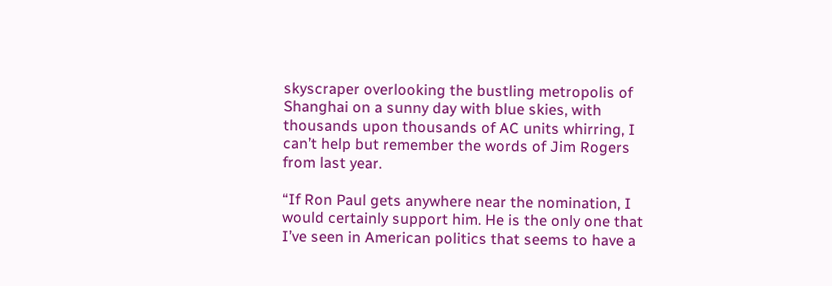skyscraper overlooking the bustling metropolis of Shanghai on a sunny day with blue skies, with thousands upon thousands of AC units whirring, I can’t help but remember the words of Jim Rogers from last year.

“If Ron Paul gets anywhere near the nomination, I would certainly support him. He is the only one that I’ve seen in American politics that seems to have a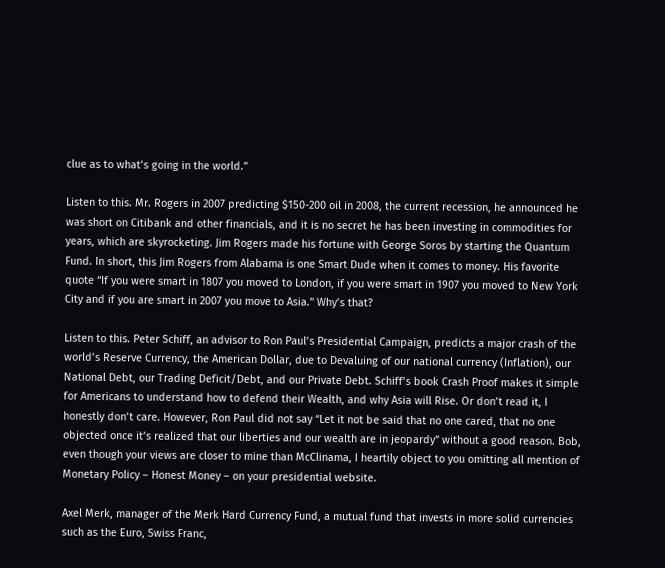clue as to what’s going in the world.”

Listen to this. Mr. Rogers in 2007 predicting $150-200 oil in 2008, the current recession, he announced he was short on Citibank and other financials, and it is no secret he has been investing in commodities for years, which are skyrocketing. Jim Rogers made his fortune with George Soros by starting the Quantum Fund. In short, this Jim Rogers from Alabama is one Smart Dude when it comes to money. His favorite quote “If you were smart in 1807 you moved to London, if you were smart in 1907 you moved to New York City and if you are smart in 2007 you move to Asia.” Why’s that?

Listen to this. Peter Schiff, an advisor to Ron Paul’s Presidential Campaign, predicts a major crash of the world’s Reserve Currency, the American Dollar, due to Devaluing of our national currency (Inflation), our National Debt, our Trading Deficit/Debt, and our Private Debt. Schiff’s book Crash Proof makes it simple for Americans to understand how to defend their Wealth, and why Asia will Rise. Or don’t read it, I honestly don’t care. However, Ron Paul did not say “Let it not be said that no one cared, that no one objected once it’s realized that our liberties and our wealth are in jeopardy” without a good reason. Bob, even though your views are closer to mine than McClinama, I heartily object to you omitting all mention of Monetary Policy – Honest Money – on your presidential website.

Axel Merk, manager of the Merk Hard Currency Fund, a mutual fund that invests in more solid currencies such as the Euro, Swiss Franc,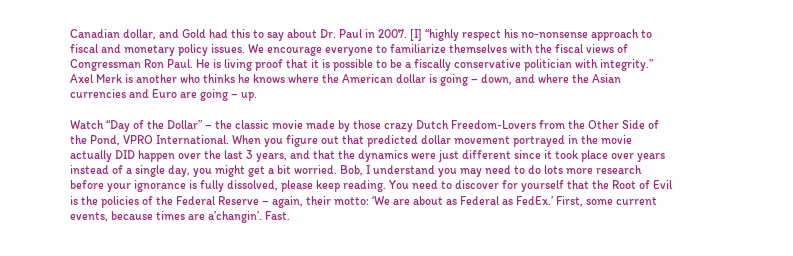Canadian dollar, and Gold had this to say about Dr. Paul in 2007. [I] “highly respect his no-nonsense approach to fiscal and monetary policy issues. We encourage everyone to familiarize themselves with the fiscal views of Congressman Ron Paul. He is living proof that it is possible to be a fiscally conservative politician with integrity.” Axel Merk is another who thinks he knows where the American dollar is going – down, and where the Asian currencies and Euro are going – up.

Watch “Day of the Dollar” – the classic movie made by those crazy Dutch Freedom-Lovers from the Other Side of the Pond, VPRO International. When you figure out that predicted dollar movement portrayed in the movie actually DID happen over the last 3 years, and that the dynamics were just different since it took place over years instead of a single day, you might get a bit worried. Bob, I understand you may need to do lots more research before your ignorance is fully dissolved, please keep reading. You need to discover for yourself that the Root of Evil is the policies of the Federal Reserve – again, their motto: ‘We are about as Federal as FedEx.’ First, some current events, because times are a’changin’. Fast.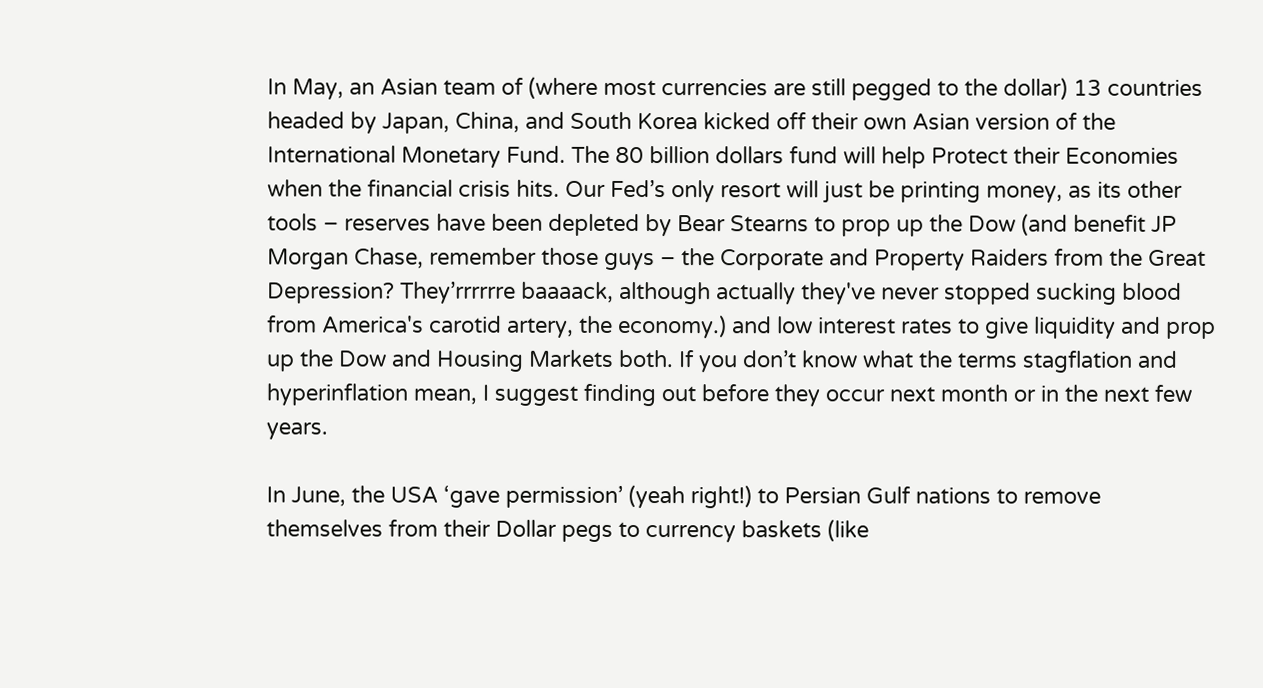In May, an Asian team of (where most currencies are still pegged to the dollar) 13 countries headed by Japan, China, and South Korea kicked off their own Asian version of the International Monetary Fund. The 80 billion dollars fund will help Protect their Economies when the financial crisis hits. Our Fed’s only resort will just be printing money, as its other tools – reserves have been depleted by Bear Stearns to prop up the Dow (and benefit JP Morgan Chase, remember those guys – the Corporate and Property Raiders from the Great Depression? They’rrrrrre baaaack, although actually they've never stopped sucking blood from America's carotid artery, the economy.) and low interest rates to give liquidity and prop up the Dow and Housing Markets both. If you don’t know what the terms stagflation and hyperinflation mean, I suggest finding out before they occur next month or in the next few years.

In June, the USA ‘gave permission’ (yeah right!) to Persian Gulf nations to remove themselves from their Dollar pegs to currency baskets (like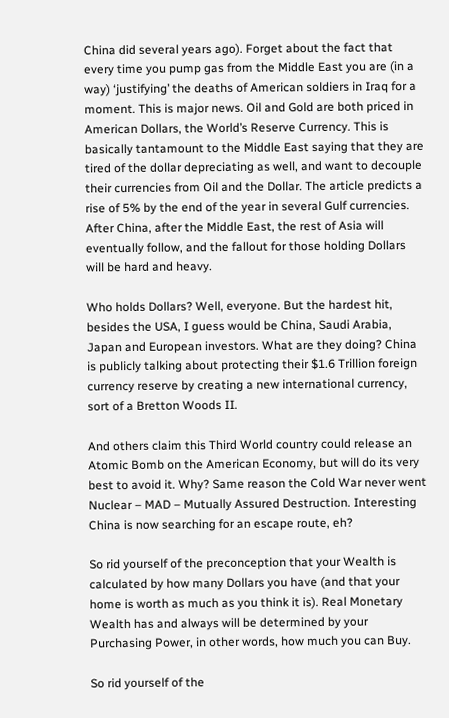China did several years ago). Forget about the fact that every time you pump gas from the Middle East you are (in a way) ‘justifying’ the deaths of American soldiers in Iraq for a moment. This is major news. Oil and Gold are both priced in American Dollars, the World’s Reserve Currency. This is basically tantamount to the Middle East saying that they are tired of the dollar depreciating as well, and want to decouple their currencies from Oil and the Dollar. The article predicts a rise of 5% by the end of the year in several Gulf currencies. After China, after the Middle East, the rest of Asia will eventually follow, and the fallout for those holding Dollars will be hard and heavy.

Who holds Dollars? Well, everyone. But the hardest hit, besides the USA, I guess would be China, Saudi Arabia, Japan and European investors. What are they doing? China is publicly talking about protecting their $1.6 Trillion foreign currency reserve by creating a new international currency, sort of a Bretton Woods II.

And others claim this Third World country could release an Atomic Bomb on the American Economy, but will do its very best to avoid it. Why? Same reason the Cold War never went Nuclear – MAD – Mutually Assured Destruction. Interesting China is now searching for an escape route, eh?

So rid yourself of the preconception that your Wealth is calculated by how many Dollars you have (and that your home is worth as much as you think it is). Real Monetary Wealth has and always will be determined by your Purchasing Power, in other words, how much you can Buy.

So rid yourself of the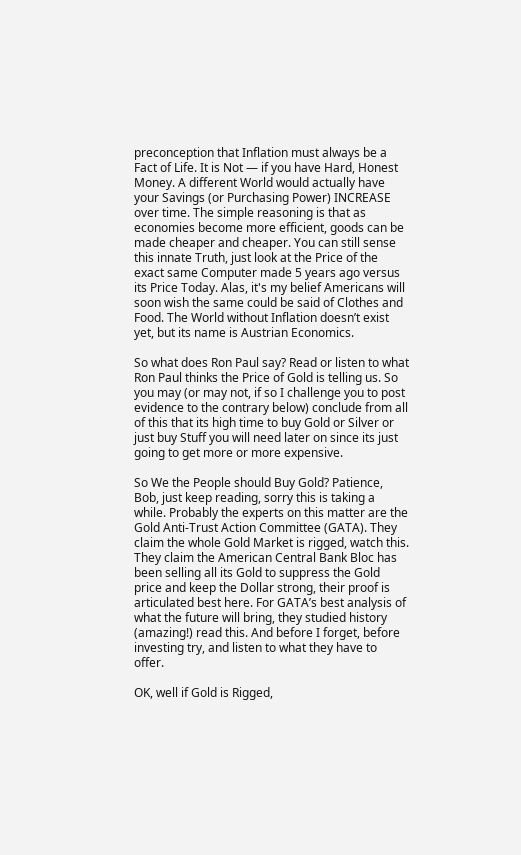preconception that Inflation must always be a Fact of Life. It is Not — if you have Hard, Honest Money. A different World would actually have your Savings (or Purchasing Power) INCREASE over time. The simple reasoning is that as economies become more efficient, goods can be made cheaper and cheaper. You can still sense this innate Truth, just look at the Price of the exact same Computer made 5 years ago versus its Price Today. Alas, it's my belief Americans will soon wish the same could be said of Clothes and Food. The World without Inflation doesn’t exist yet, but its name is Austrian Economics.

So what does Ron Paul say? Read or listen to what Ron Paul thinks the Price of Gold is telling us. So you may (or may not, if so I challenge you to post evidence to the contrary below) conclude from all of this that its high time to buy Gold or Silver or just buy Stuff you will need later on since its just going to get more or more expensive.

So We the People should Buy Gold? Patience, Bob, just keep reading, sorry this is taking a while. Probably the experts on this matter are the Gold Anti-Trust Action Committee (GATA). They claim the whole Gold Market is rigged, watch this. They claim the American Central Bank Bloc has been selling all its Gold to suppress the Gold price and keep the Dollar strong, their proof is articulated best here. For GATA’s best analysis of what the future will bring, they studied history (amazing!) read this. And before I forget, before investing try, and listen to what they have to offer.

OK, well if Gold is Rigged,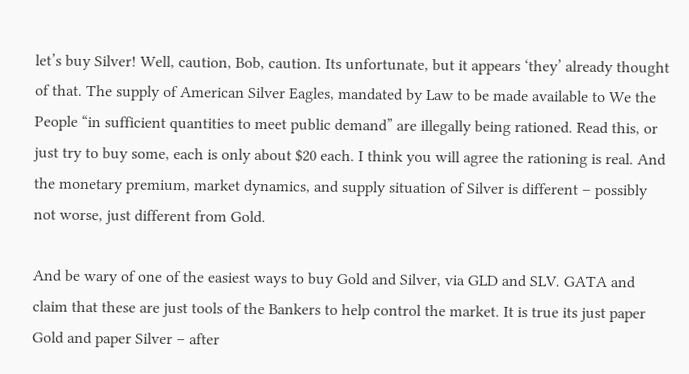let’s buy Silver! Well, caution, Bob, caution. Its unfortunate, but it appears ‘they’ already thought of that. The supply of American Silver Eagles, mandated by Law to be made available to We the People “in sufficient quantities to meet public demand” are illegally being rationed. Read this, or just try to buy some, each is only about $20 each. I think you will agree the rationing is real. And the monetary premium, market dynamics, and supply situation of Silver is different – possibly not worse, just different from Gold.

And be wary of one of the easiest ways to buy Gold and Silver, via GLD and SLV. GATA and claim that these are just tools of the Bankers to help control the market. It is true its just paper Gold and paper Silver – after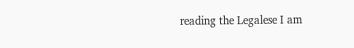reading the Legalese I am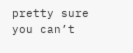pretty sure you can’t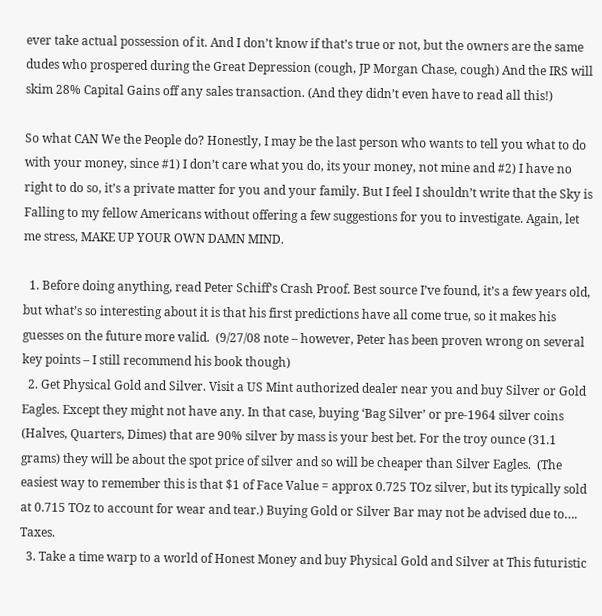ever take actual possession of it. And I don’t know if that’s true or not, but the owners are the same dudes who prospered during the Great Depression (cough, JP Morgan Chase, cough) And the IRS will skim 28% Capital Gains off any sales transaction. (And they didn’t even have to read all this!)

So what CAN We the People do? Honestly, I may be the last person who wants to tell you what to do with your money, since #1) I don’t care what you do, its your money, not mine and #2) I have no right to do so, it’s a private matter for you and your family. But I feel I shouldn’t write that the Sky is Falling to my fellow Americans without offering a few suggestions for you to investigate. Again, let me stress, MAKE UP YOUR OWN DAMN MIND.

  1. Before doing anything, read Peter Schiff’s Crash Proof. Best source I’ve found, it’s a few years old, but what’s so interesting about it is that his first predictions have all come true, so it makes his guesses on the future more valid.  (9/27/08 note – however, Peter has been proven wrong on several key points – I still recommend his book though)
  2. Get Physical Gold and Silver. Visit a US Mint authorized dealer near you and buy Silver or Gold Eagles. Except they might not have any. In that case, buying ‘Bag Silver’ or pre-1964 silver coins (Halves, Quarters, Dimes) that are 90% silver by mass is your best bet. For the troy ounce (31.1 grams) they will be about the spot price of silver and so will be cheaper than Silver Eagles.  (The easiest way to remember this is that $1 of Face Value = approx 0.725 TOz silver, but its typically sold at 0.715 TOz to account for wear and tear.) Buying Gold or Silver Bar may not be advised due to…. Taxes.
  3. Take a time warp to a world of Honest Money and buy Physical Gold and Silver at This futuristic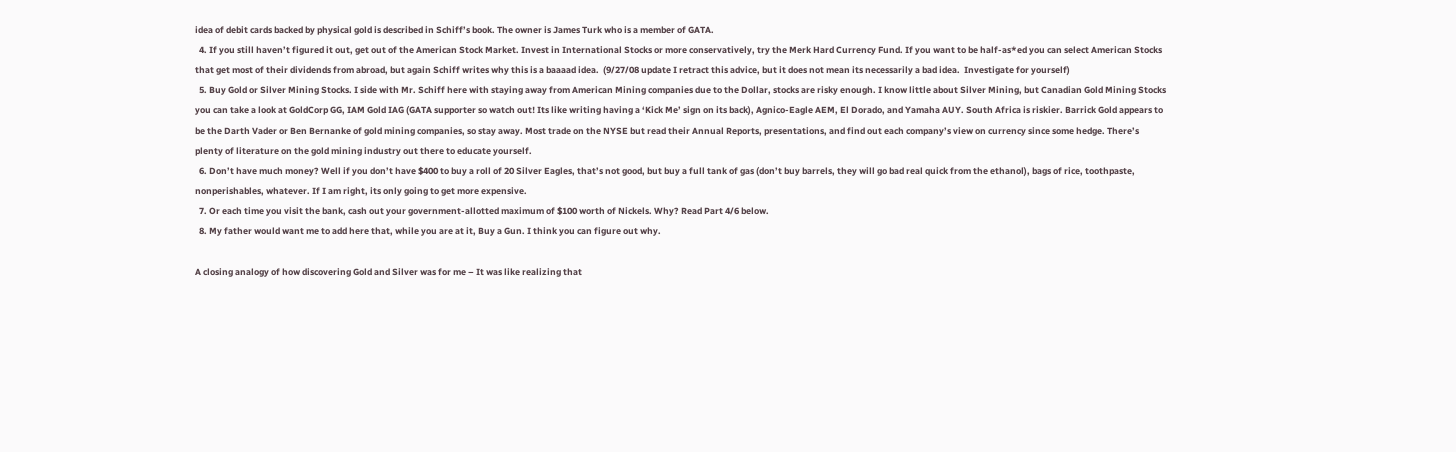idea of debit cards backed by physical gold is described in Schiff’s book. The owner is James Turk who is a member of GATA.
  4. If you still haven’t figured it out, get out of the American Stock Market. Invest in International Stocks or more conservatively, try the Merk Hard Currency Fund. If you want to be half-as*ed you can select American Stocks that get most of their dividends from abroad, but again Schiff writes why this is a baaaad idea.  (9/27/08 update I retract this advice, but it does not mean its necessarily a bad idea.  Investigate for yourself)
  5. Buy Gold or Silver Mining Stocks. I side with Mr. Schiff here with staying away from American Mining companies due to the Dollar, stocks are risky enough. I know little about Silver Mining, but Canadian Gold Mining Stocks you can take a look at GoldCorp GG, IAM Gold IAG (GATA supporter so watch out! Its like writing having a ‘Kick Me’ sign on its back), Agnico-Eagle AEM, El Dorado, and Yamaha AUY. South Africa is riskier. Barrick Gold appears to be the Darth Vader or Ben Bernanke of gold mining companies, so stay away. Most trade on the NYSE but read their Annual Reports, presentations, and find out each company’s view on currency since some hedge. There’s plenty of literature on the gold mining industry out there to educate yourself.
  6. Don’t have much money? Well if you don’t have $400 to buy a roll of 20 Silver Eagles, that’s not good, but buy a full tank of gas (don’t buy barrels, they will go bad real quick from the ethanol), bags of rice, toothpaste, nonperishables, whatever. If I am right, its only going to get more expensive.
  7. Or each time you visit the bank, cash out your government-allotted maximum of $100 worth of Nickels. Why? Read Part 4/6 below.
  8. My father would want me to add here that, while you are at it, Buy a Gun. I think you can figure out why.

A closing analogy of how discovering Gold and Silver was for me – It was like realizing that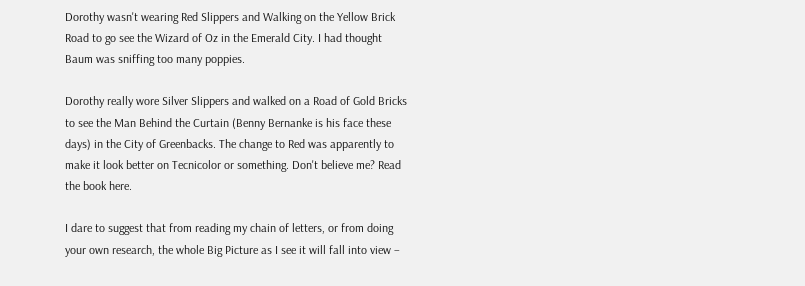Dorothy wasn't wearing Red Slippers and Walking on the Yellow Brick Road to go see the Wizard of Oz in the Emerald City. I had thought Baum was sniffing too many poppies.

Dorothy really wore Silver Slippers and walked on a Road of Gold Bricks to see the Man Behind the Curtain (Benny Bernanke is his face these days) in the City of Greenbacks. The change to Red was apparently to make it look better on Tecnicolor or something. Don't believe me? Read the book here.

I dare to suggest that from reading my chain of letters, or from doing your own research, the whole Big Picture as I see it will fall into view –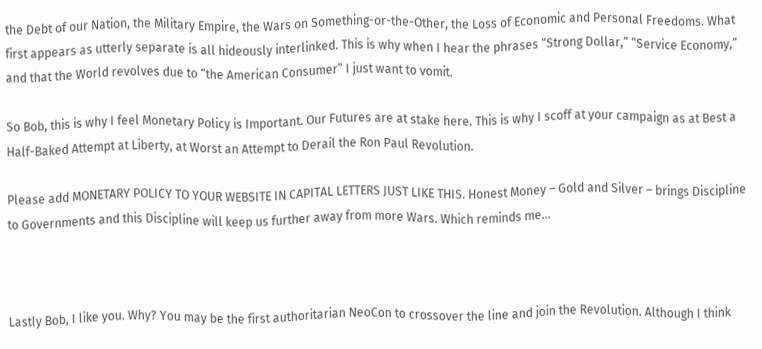the Debt of our Nation, the Military Empire, the Wars on Something-or-the-Other, the Loss of Economic and Personal Freedoms. What first appears as utterly separate is all hideously interlinked. This is why when I hear the phrases “Strong Dollar,” “Service Economy,” and that the World revolves due to “the American Consumer” I just want to vomit.

So Bob, this is why I feel Monetary Policy is Important. Our Futures are at stake here. This is why I scoff at your campaign as at Best a Half-Baked Attempt at Liberty, at Worst an Attempt to Derail the Ron Paul Revolution.

Please add MONETARY POLICY TO YOUR WEBSITE IN CAPITAL LETTERS JUST LIKE THIS. Honest Money – Gold and Silver – brings Discipline to Governments and this Discipline will keep us further away from more Wars. Which reminds me…



Lastly Bob, I like you. Why? You may be the first authoritarian NeoCon to crossover the line and join the Revolution. Although I think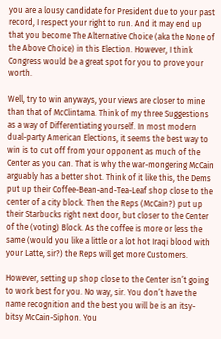you are a lousy candidate for President due to your past record, I respect your right to run. And it may end up that you become The Alternative Choice (aka the None of the Above Choice) in this Election. However, I think Congress would be a great spot for you to prove your worth.

Well, try to win anyways, your views are closer to mine than that of McClintama. Think of my three Suggestions as a way of Differentiating yourself. In most modern dual-party American Elections, it seems the best way to win is to cut off from your opponent as much of the Center as you can. That is why the war-mongering McCain arguably has a better shot. Think of it like this, the Dems put up their Coffee-Bean-and-Tea-Leaf shop close to the center of a city block. Then the Reps (McCain?) put up their Starbucks right next door, but closer to the Center of the (voting) Block. As the coffee is more or less the same (would you like a little or a lot hot Iraqi blood with your Latte, sir?) the Reps will get more Customers.

However, setting up shop close to the Center isn’t going to work best for you. No way, sir. You don’t have the name recognition and the best you will be is an itsy-bitsy McCain-Siphon. You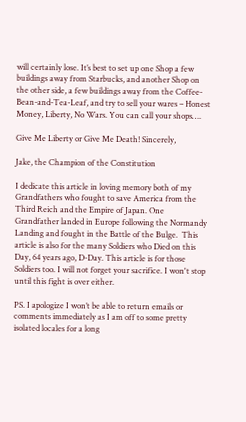will certainly lose. It’s best to set up one Shop a few buildings away from Starbucks, and another Shop on the other side, a few buildings away from the Coffee-Bean-and-Tea-Leaf, and try to sell your wares – Honest Money, Liberty, No Wars. You can call your shops….

Give Me Liberty or Give Me Death! Sincerely,

Jake, the Champion of the Constitution

I dedicate this article in loving memory both of my Grandfathers who fought to save America from the Third Reich and the Empire of Japan. One Grandfather landed in Europe following the Normandy Landing and fought in the Battle of the Bulge.  This article is also for the many Soldiers who Died on this Day, 64 years ago, D-Day. This article is for those Soldiers too. I will not forget your sacrifice. I won't stop until this fight is over either.

PS. I apologize I won’t be able to return emails or comments immediately as I am off to some pretty isolated locales for a long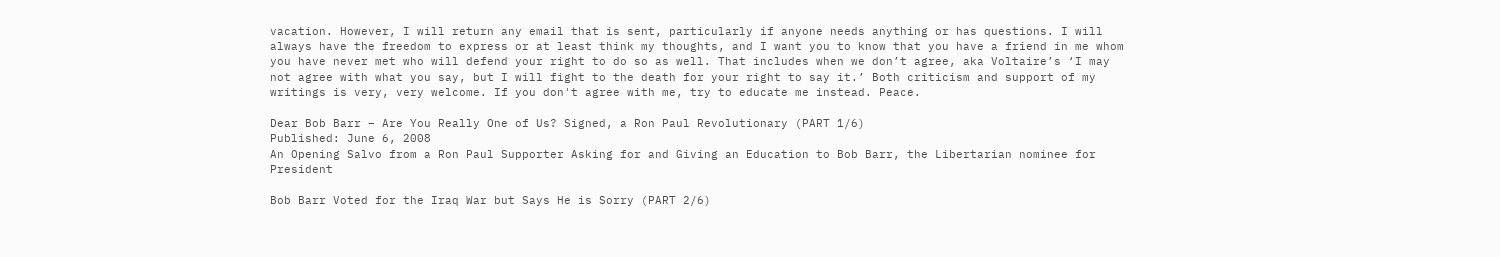vacation. However, I will return any email that is sent, particularly if anyone needs anything or has questions. I will always have the freedom to express or at least think my thoughts, and I want you to know that you have a friend in me whom you have never met who will defend your right to do so as well. That includes when we don’t agree, aka Voltaire’s ‘I may not agree with what you say, but I will fight to the death for your right to say it.’ Both criticism and support of my writings is very, very welcome. If you don't agree with me, try to educate me instead. Peace.

Dear Bob Barr – Are You Really One of Us? Signed, a Ron Paul Revolutionary (PART 1/6)
Published: June 6, 2008
An Opening Salvo from a Ron Paul Supporter Asking for and Giving an Education to Bob Barr, the Libertarian nominee for President

Bob Barr Voted for the Iraq War but Says He is Sorry (PART 2/6)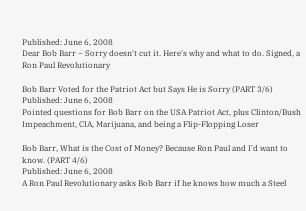Published: June 6, 2008
Dear Bob Barr – Sorry doesn't cut it. Here's why and what to do. Signed, a Ron Paul Revolutionary

Bob Barr Voted for the Patriot Act but Says He is Sorry (PART 3/6)
Published: June 6, 2008
Pointed questions for Bob Barr on the USA Patriot Act, plus Clinton/Bush Impeachment, CIA, Marijuana, and being a Flip-Flopping Loser

Bob Barr, What is the Cost of Money? Because Ron Paul and I'd want to know. (PART 4/6)
Published: June 6, 2008
A Ron Paul Revolutionary asks Bob Barr if he knows how much a Steel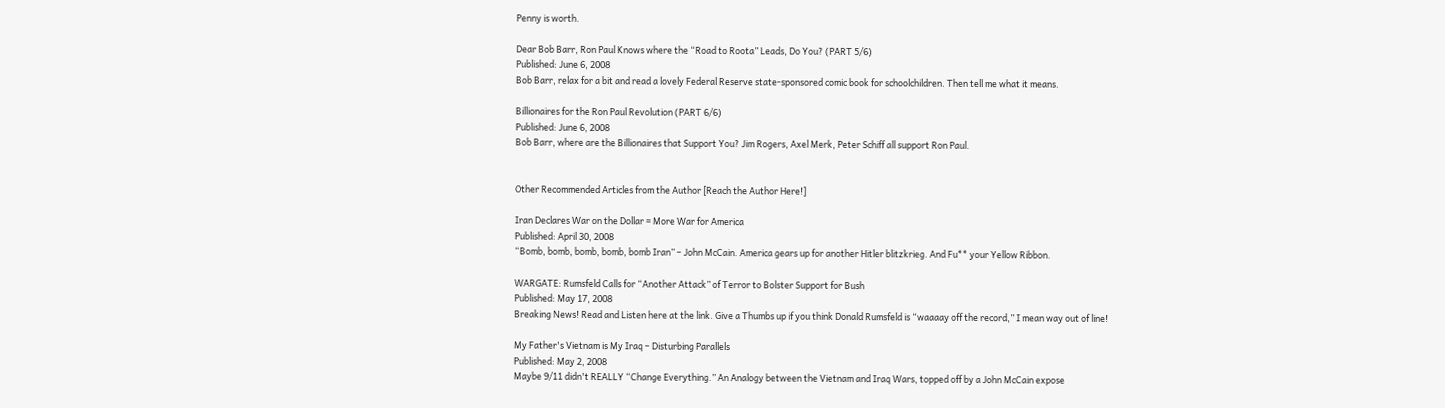Penny is worth.

Dear Bob Barr, Ron Paul Knows where the “Road to Roota” Leads, Do You? (PART 5/6)
Published: June 6, 2008
Bob Barr, relax for a bit and read a lovely Federal Reserve state-sponsored comic book for schoolchildren. Then tell me what it means.

Billionaires for the Ron Paul Revolution (PART 6/6)
Published: June 6, 2008
Bob Barr, where are the Billionaires that Support You? Jim Rogers, Axel Merk, Peter Schiff all support Ron Paul.


Other Recommended Articles from the Author [Reach the Author Here!]

Iran Declares War on the Dollar = More War for America
Published: April 30, 2008
“Bomb, bomb, bomb, bomb, bomb Iran” – John McCain. America gears up for another Hitler blitzkrieg. And Fu** your Yellow Ribbon.

WARGATE: Rumsfeld Calls for “Another Attack” of Terror to Bolster Support for Bush
Published: May 17, 2008
Breaking News! Read and Listen here at the link. Give a Thumbs up if you think Donald Rumsfeld is “waaaay off the record,” I mean way out of line!

My Father's Vietnam is My Iraq – Disturbing Parallels
Published: May 2, 2008
Maybe 9/11 didn't REALLY “Change Everything.” An Analogy between the Vietnam and Iraq Wars, topped off by a John McCain expose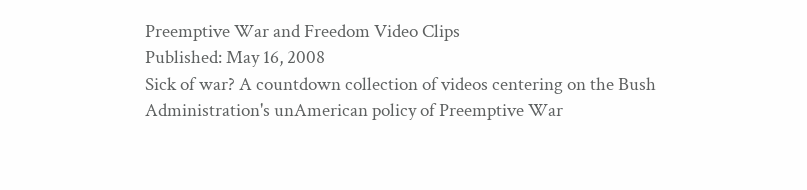Preemptive War and Freedom Video Clips
Published: May 16, 2008
Sick of war? A countdown collection of videos centering on the Bush Administration's unAmerican policy of Preemptive War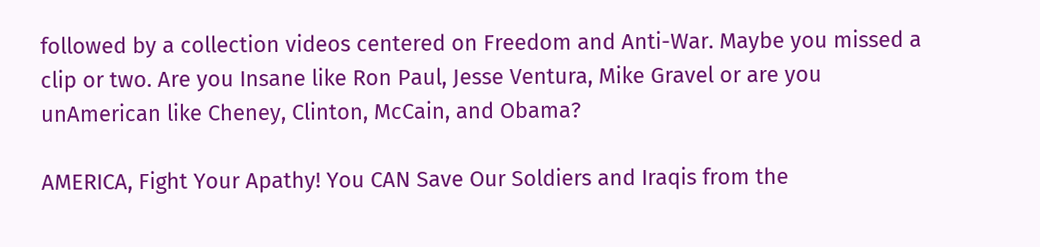followed by a collection videos centered on Freedom and Anti-War. Maybe you missed a clip or two. Are you Insane like Ron Paul, Jesse Ventura, Mike Gravel or are you unAmerican like Cheney, Clinton, McCain, and Obama?

AMERICA, Fight Your Apathy! You CAN Save Our Soldiers and Iraqis from the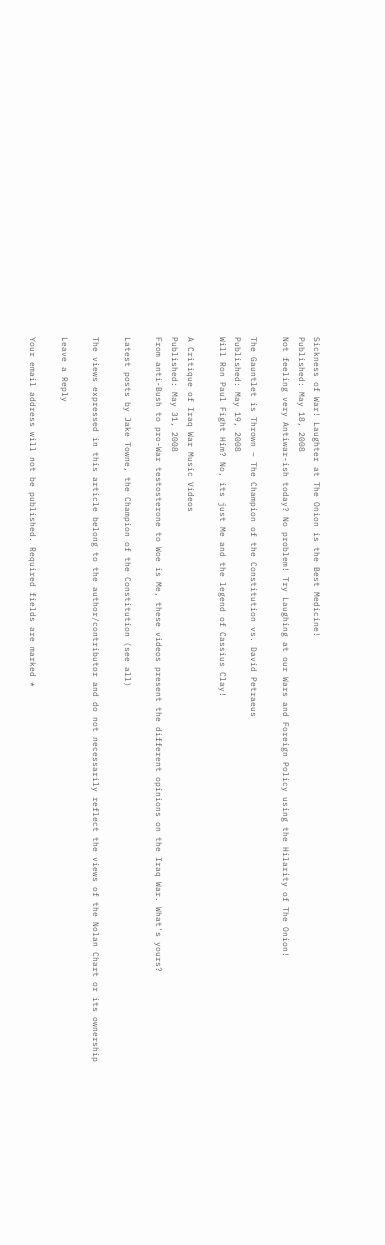Sickness of War! Laughter at The Onion is the Best Medicine!
Published: May 18, 2008
Not feeling very Antiwar-ish today? No problem! Try Laughing at our Wars and Foreign Policy using the Hilarity of The Onion!

The Gauntlet is Thrown – The Champion of the Constitution vs. David Petraeus
Published: May 19, 2008
Will Ron Paul Fight Him? No, its just Me and the legend of Cassius Clay!

A Critique of Iraq War Music Videos
Published: May 31, 2008
From anti-Bush to pro-War testosterone to Woe is Me, these videos present the different opinions on the Iraq War. What's yours?

Latest posts by Jake Towne, the Champion of the Constitution (see all)

The views expressed in this article belong to the author/contributor and do not necessarily reflect the views of the Nolan Chart or its ownership

Leave a Reply

Your email address will not be published. Required fields are marked *